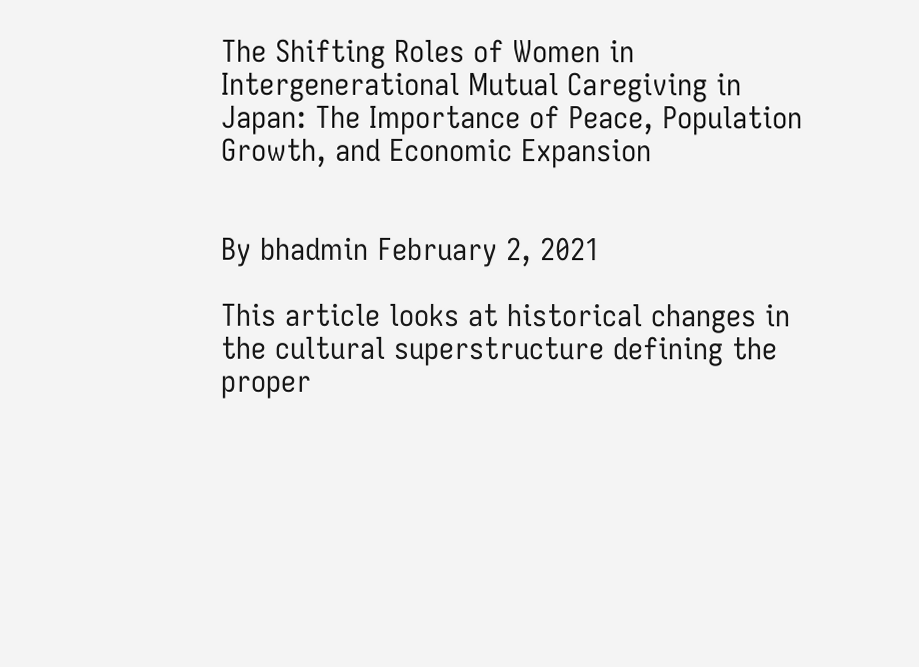The Shifting Roles of Women in Intergenerational Mutual Caregiving in Japan: The Importance of Peace, Population Growth, and Economic Expansion


By bhadmin February 2, 2021

This article looks at historical changes in the cultural superstructure defining the proper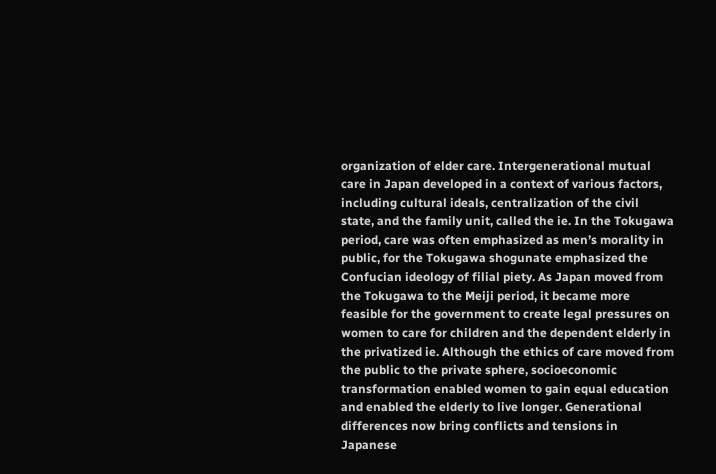organization of elder care. Intergenerational mutual care in Japan developed in a context of various factors, including cultural ideals, centralization of the civil state, and the family unit, called the ie. In the Tokugawa period, care was often emphasized as men’s morality in public, for the Tokugawa shogunate emphasized the Confucian ideology of filial piety. As Japan moved from the Tokugawa to the Meiji period, it became more feasible for the government to create legal pressures on women to care for children and the dependent elderly in the privatized ie. Although the ethics of care moved from the public to the private sphere, socioeconomic transformation enabled women to gain equal education and enabled the elderly to live longer. Generational differences now bring conflicts and tensions in Japanese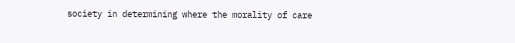society in determining where the morality of care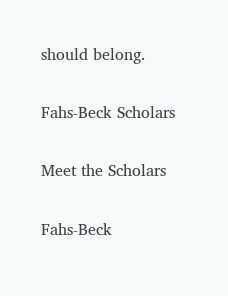should belong.

Fahs-Beck Scholars

Meet the Scholars

Fahs-Beck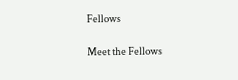Fellows

Meet the Fellows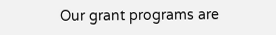Our grant programs are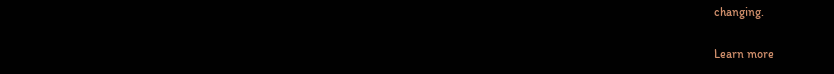changing.


Learn more